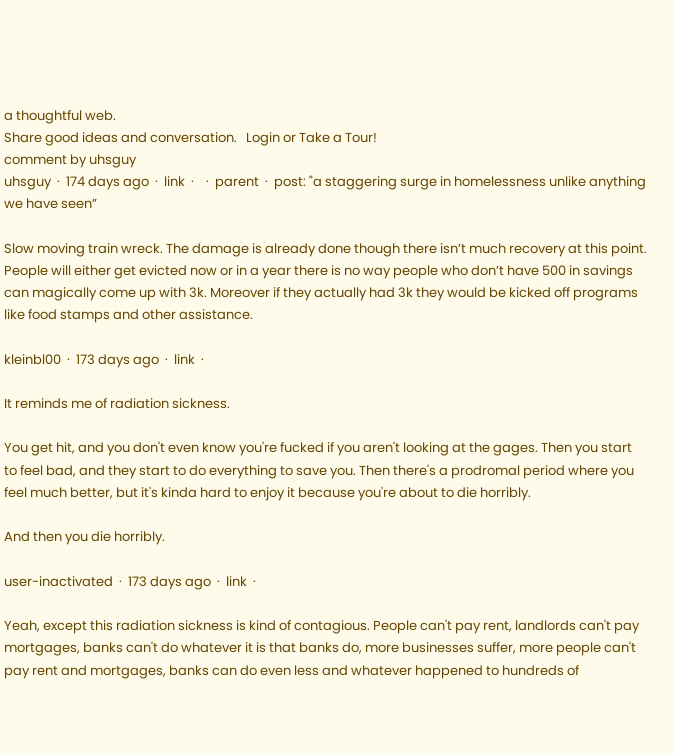a thoughtful web.
Share good ideas and conversation.   Login or Take a Tour!
comment by uhsguy
uhsguy  ·  174 days ago  ·  link  ·    ·  parent  ·  post: "a staggering surge in homelessness unlike anything we have seen”

Slow moving train wreck. The damage is already done though there isn’t much recovery at this point. People will either get evicted now or in a year there is no way people who don’t have 500 in savings can magically come up with 3k. Moreover if they actually had 3k they would be kicked off programs like food stamps and other assistance.

kleinbl00  ·  173 days ago  ·  link  ·

It reminds me of radiation sickness.

You get hit, and you don't even know you're fucked if you aren't looking at the gages. Then you start to feel bad, and they start to do everything to save you. Then there's a prodromal period where you feel much better, but it's kinda hard to enjoy it because you're about to die horribly.

And then you die horribly.

user-inactivated  ·  173 days ago  ·  link  ·

Yeah, except this radiation sickness is kind of contagious. People can't pay rent, landlords can't pay mortgages, banks can't do whatever it is that banks do, more businesses suffer, more people can't pay rent and mortgages, banks can do even less and whatever happened to hundreds of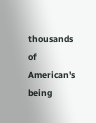thousands of American's being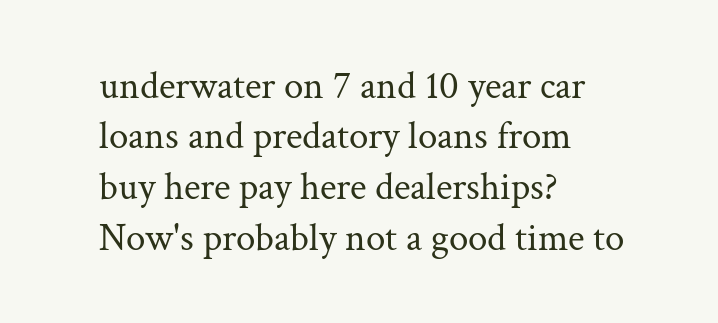underwater on 7 and 10 year car loans and predatory loans from buy here pay here dealerships? Now's probably not a good time to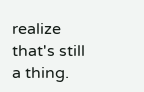realize that's still a thing.